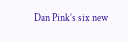Dan Pink’s six new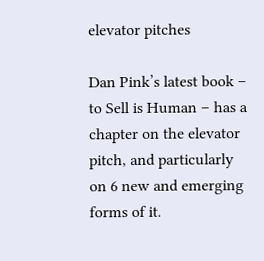elevator pitches

Dan Pink’s latest book – to Sell is Human – has a chapter on the elevator pitch, and particularly on 6 new and emerging forms of it.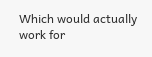Which would actually work for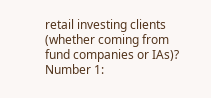retail investing clients (whether coming from fund companies or IAs)? Number 1: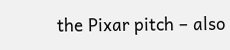the Pixar pitch – also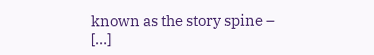known as the story spine – […]